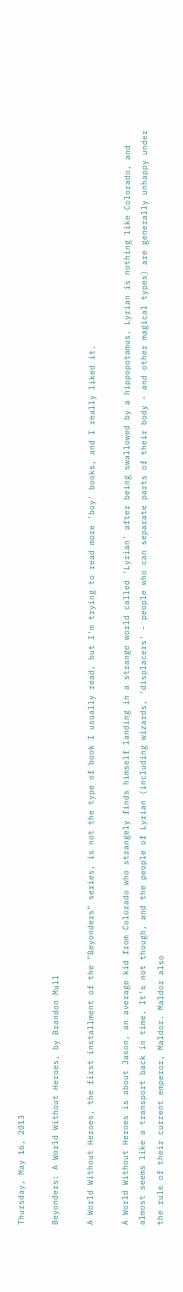Thursday, May 16, 2013

Beyonders: A World Without Heroes, by Brandon Mull

A World Without Heroes, the first installment of the "Beyonders" series, is not the type of book I usually read, but I'm trying to read more 'boy' books, and I really liked it.

A World Without Heroes is about Jason, an average kid from Colorado who strangely finds himself landing in a strange world called 'Lyrian' after being swallowed by a hippopotamus. Lyrian is nothing like Colorado, and almost seems like a transport back in time. It's not though, and the people of Lyrian (including wizards, 'displacers' - people who can separate parts of their body - and other magical types) are generally unhappy under the rule of their current emperor, Maldor. Maldor also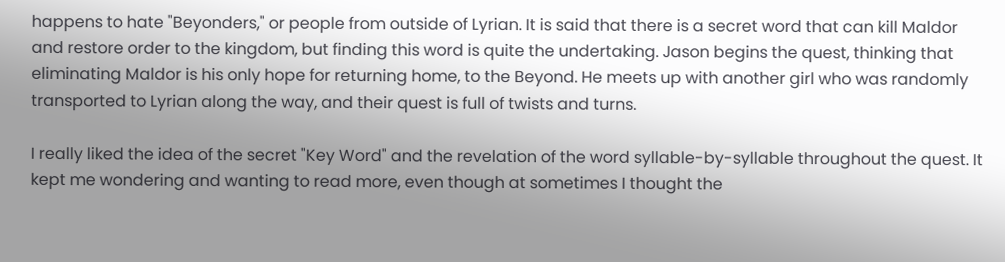happens to hate "Beyonders," or people from outside of Lyrian. It is said that there is a secret word that can kill Maldor and restore order to the kingdom, but finding this word is quite the undertaking. Jason begins the quest, thinking that eliminating Maldor is his only hope for returning home, to the Beyond. He meets up with another girl who was randomly transported to Lyrian along the way, and their quest is full of twists and turns.

I really liked the idea of the secret "Key Word" and the revelation of the word syllable-by-syllable throughout the quest. It kept me wondering and wanting to read more, even though at sometimes I thought the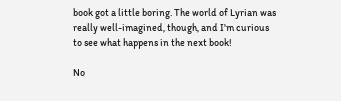book got a little boring. The world of Lyrian was really well-imagined, though, and I'm curious to see what happens in the next book!

No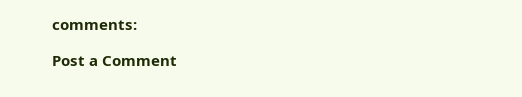comments:

Post a Comment